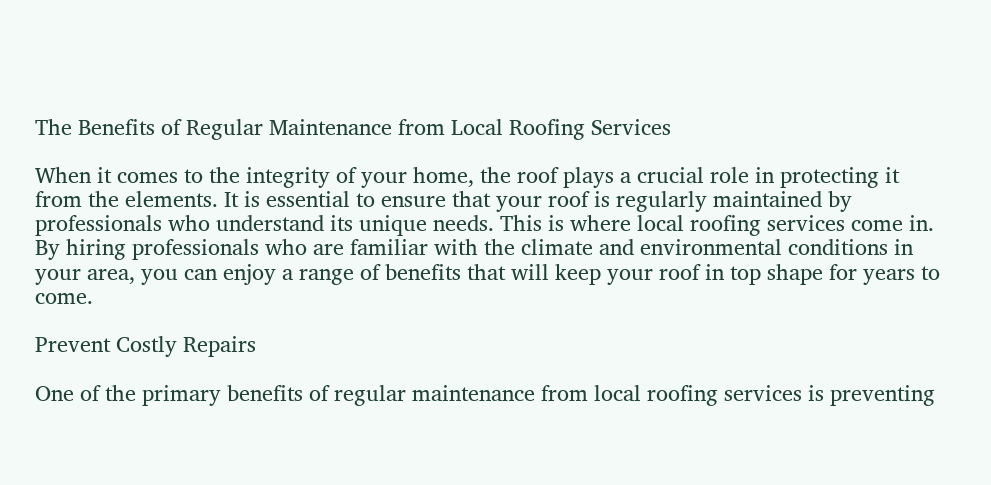The Benefits of Regular Maintenance from Local Roofing Services

When it comes to the integrity of your home, the roof plays a crucial role in protecting it from the elements. It is essential to ensure that your roof is regularly maintained by professionals who understand its unique needs. This is where local roofing services come in. By hiring professionals who are familiar with the climate and environmental conditions in your area, you can enjoy a range of benefits that will keep your roof in top shape for years to come.

Prevent Costly Repairs

One of the primary benefits of regular maintenance from local roofing services is preventing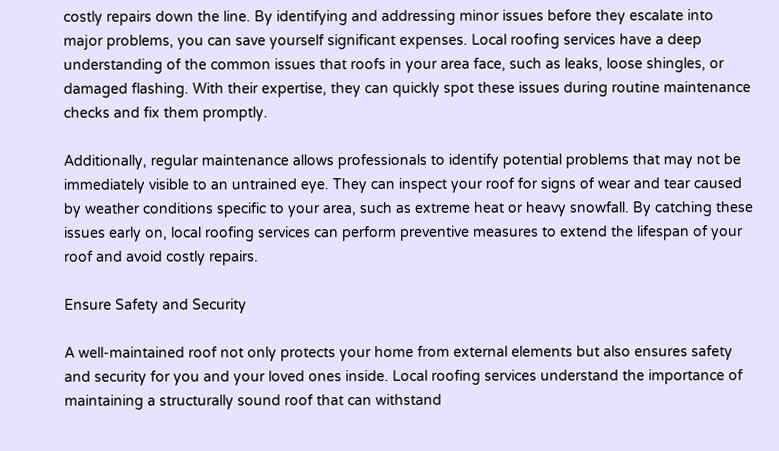costly repairs down the line. By identifying and addressing minor issues before they escalate into major problems, you can save yourself significant expenses. Local roofing services have a deep understanding of the common issues that roofs in your area face, such as leaks, loose shingles, or damaged flashing. With their expertise, they can quickly spot these issues during routine maintenance checks and fix them promptly.

Additionally, regular maintenance allows professionals to identify potential problems that may not be immediately visible to an untrained eye. They can inspect your roof for signs of wear and tear caused by weather conditions specific to your area, such as extreme heat or heavy snowfall. By catching these issues early on, local roofing services can perform preventive measures to extend the lifespan of your roof and avoid costly repairs.

Ensure Safety and Security

A well-maintained roof not only protects your home from external elements but also ensures safety and security for you and your loved ones inside. Local roofing services understand the importance of maintaining a structurally sound roof that can withstand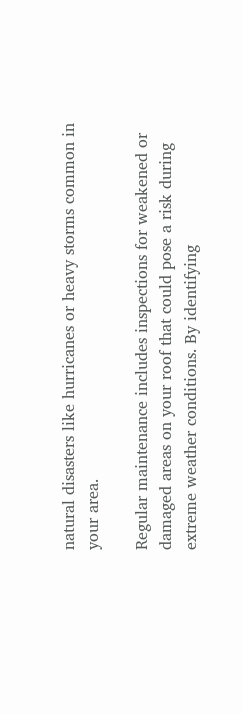natural disasters like hurricanes or heavy storms common in your area.

Regular maintenance includes inspections for weakened or damaged areas on your roof that could pose a risk during extreme weather conditions. By identifying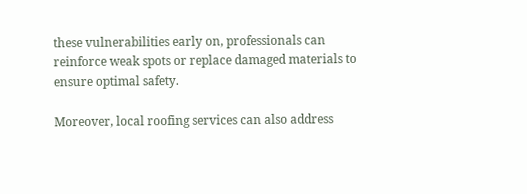these vulnerabilities early on, professionals can reinforce weak spots or replace damaged materials to ensure optimal safety.

Moreover, local roofing services can also address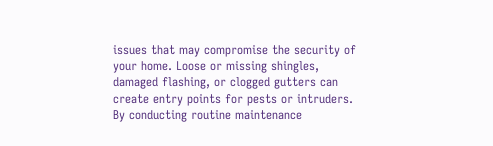issues that may compromise the security of your home. Loose or missing shingles, damaged flashing, or clogged gutters can create entry points for pests or intruders. By conducting routine maintenance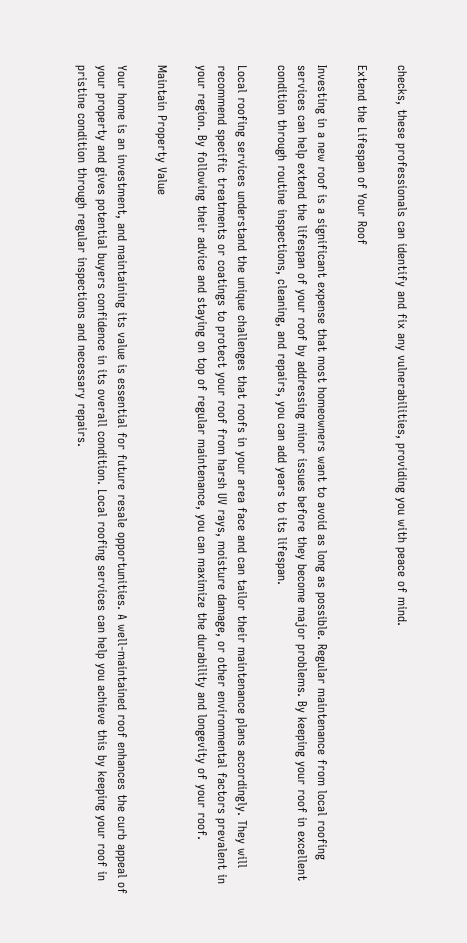checks, these professionals can identify and fix any vulnerabilities, providing you with peace of mind.

Extend the Lifespan of Your Roof

Investing in a new roof is a significant expense that most homeowners want to avoid as long as possible. Regular maintenance from local roofing services can help extend the lifespan of your roof by addressing minor issues before they become major problems. By keeping your roof in excellent condition through routine inspections, cleaning, and repairs, you can add years to its lifespan.

Local roofing services understand the unique challenges that roofs in your area face and can tailor their maintenance plans accordingly. They will recommend specific treatments or coatings to protect your roof from harsh UV rays, moisture damage, or other environmental factors prevalent in your region. By following their advice and staying on top of regular maintenance, you can maximize the durability and longevity of your roof.

Maintain Property Value

Your home is an investment, and maintaining its value is essential for future resale opportunities. A well-maintained roof enhances the curb appeal of your property and gives potential buyers confidence in its overall condition. Local roofing services can help you achieve this by keeping your roof in pristine condition through regular inspections and necessary repairs.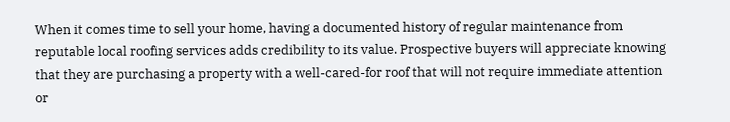When it comes time to sell your home, having a documented history of regular maintenance from reputable local roofing services adds credibility to its value. Prospective buyers will appreciate knowing that they are purchasing a property with a well-cared-for roof that will not require immediate attention or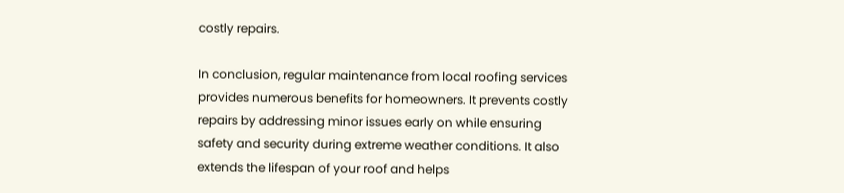costly repairs.

In conclusion, regular maintenance from local roofing services provides numerous benefits for homeowners. It prevents costly repairs by addressing minor issues early on while ensuring safety and security during extreme weather conditions. It also extends the lifespan of your roof and helps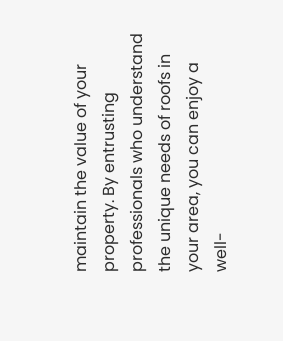maintain the value of your property. By entrusting professionals who understand the unique needs of roofs in your area, you can enjoy a well-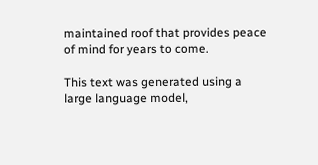maintained roof that provides peace of mind for years to come.

This text was generated using a large language model,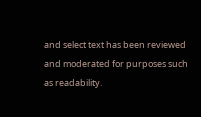and select text has been reviewed and moderated for purposes such as readability.